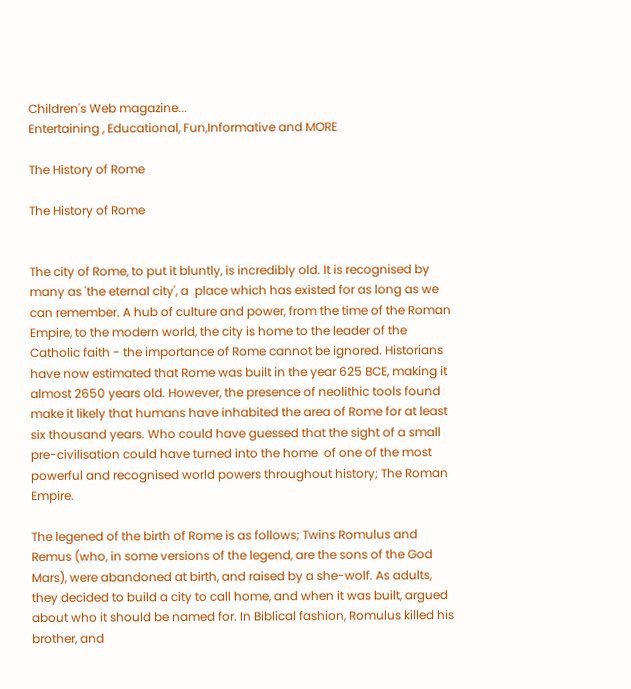Children's Web magazine...
Entertaining , Educational, Fun,Informative and MORE

The History of Rome

The History of Rome


The city of Rome, to put it bluntly, is incredibly old. It is recognised by many as 'the eternal city', a  place which has existed for as long as we can remember. A hub of culture and power, from the time of the Roman Empire, to the modern world, the city is home to the leader of the Catholic faith - the importance of Rome cannot be ignored. Historians have now estimated that Rome was built in the year 625 BCE, making it almost 2650 years old. However, the presence of neolithic tools found make it likely that humans have inhabited the area of Rome for at least six thousand years. Who could have guessed that the sight of a small pre-civilisation could have turned into the home  of one of the most powerful and recognised world powers throughout history; The Roman Empire.

The legened of the birth of Rome is as follows; Twins Romulus and Remus (who, in some versions of the legend, are the sons of the God Mars), were abandoned at birth, and raised by a she-wolf. As adults, they decided to build a city to call home, and when it was built, argued about who it should be named for. In Biblical fashion, Romulus killed his brother, and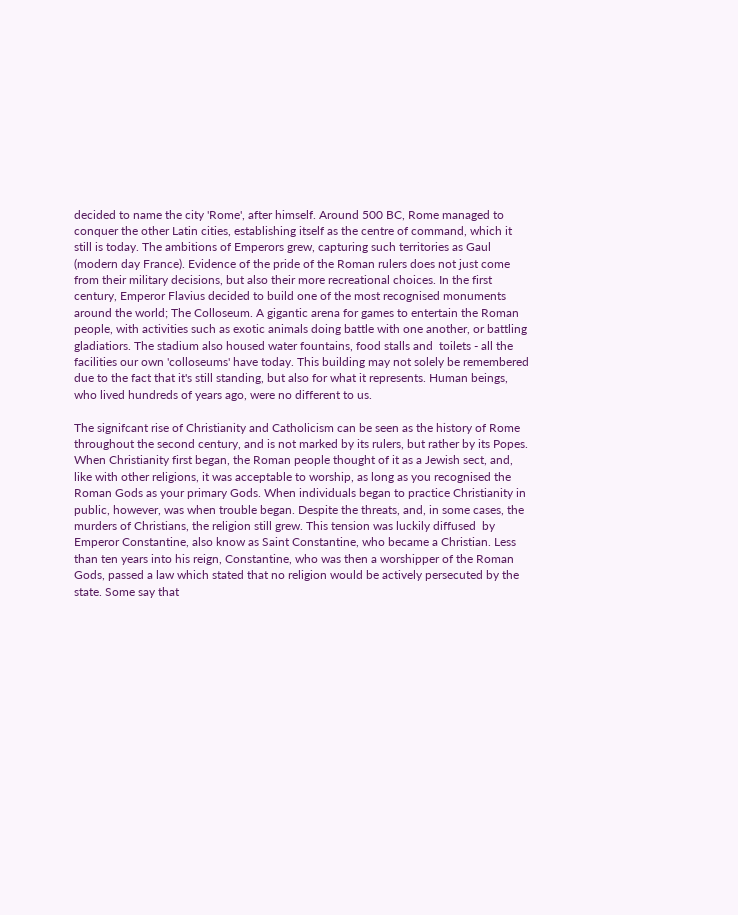decided to name the city 'Rome', after himself. Around 500 BC, Rome managed to conquer the other Latin cities, establishing itself as the centre of command, which it still is today. The ambitions of Emperors grew, capturing such territories as Gaul (modern day France). Evidence of the pride of the Roman rulers does not just come from their military decisions, but also their more recreational choices. In the first century, Emperor Flavius decided to build one of the most recognised monuments around the world; The Colloseum. A gigantic arena for games to entertain the Roman people, with activities such as exotic animals doing battle with one another, or battling gladiatiors. The stadium also housed water fountains, food stalls and  toilets - all the facilities our own 'colloseums' have today. This building may not solely be remembered due to the fact that it's still standing, but also for what it represents. Human beings, who lived hundreds of years ago, were no different to us.

The signifcant rise of Christianity and Catholicism can be seen as the history of Rome throughout the second century, and is not marked by its rulers, but rather by its Popes. When Christianity first began, the Roman people thought of it as a Jewish sect, and, like with other religions, it was acceptable to worship, as long as you recognised the Roman Gods as your primary Gods. When individuals began to practice Christianity in public, however, was when trouble began. Despite the threats, and, in some cases, the murders of Christians, the religion still grew. This tension was luckily diffused  by Emperor Constantine, also know as Saint Constantine, who became a Christian. Less than ten years into his reign, Constantine, who was then a worshipper of the Roman Gods, passed a law which stated that no religion would be actively persecuted by the state. Some say that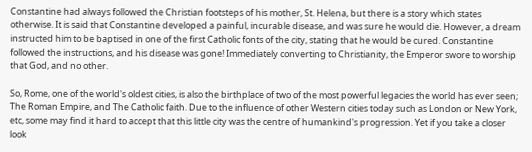Constantine had always followed the Christian footsteps of his mother, St. Helena, but there is a story which states otherwise. It is said that Constantine developed a painful, incurable disease, and was sure he would die. However, a dream instructed him to be baptised in one of the first Catholic fonts of the city, stating that he would be cured. Constantine followed the instructions, and his disease was gone! Immediately converting to Christianity, the Emperor swore to worship that God, and no other.

So, Rome, one of the world's oldest cities, is also the birthplace of two of the most powerful legacies the world has ever seen; The Roman Empire, and The Catholic faith. Due to the influence of other Western cities today such as London or New York, etc, some may find it hard to accept that this little city was the centre of humankind's progression. Yet if you take a closer look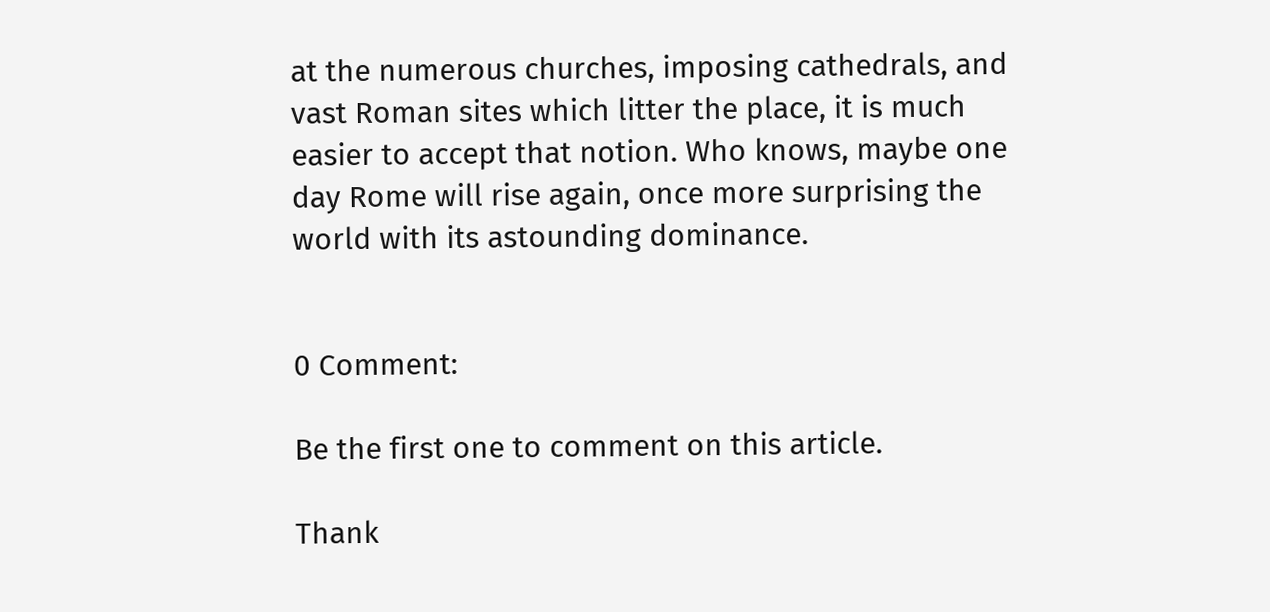at the numerous churches, imposing cathedrals, and vast Roman sites which litter the place, it is much easier to accept that notion. Who knows, maybe one day Rome will rise again, once more surprising the world with its astounding dominance.


0 Comment:

Be the first one to comment on this article.

Thank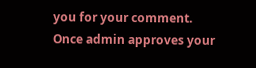you for your comment. Once admin approves your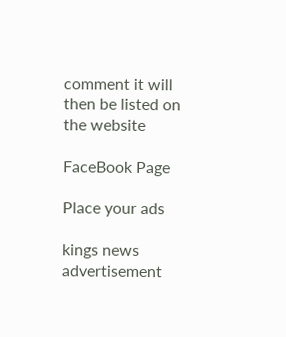comment it will then be listed on the website

FaceBook Page

Place your ads

kings news advertisement